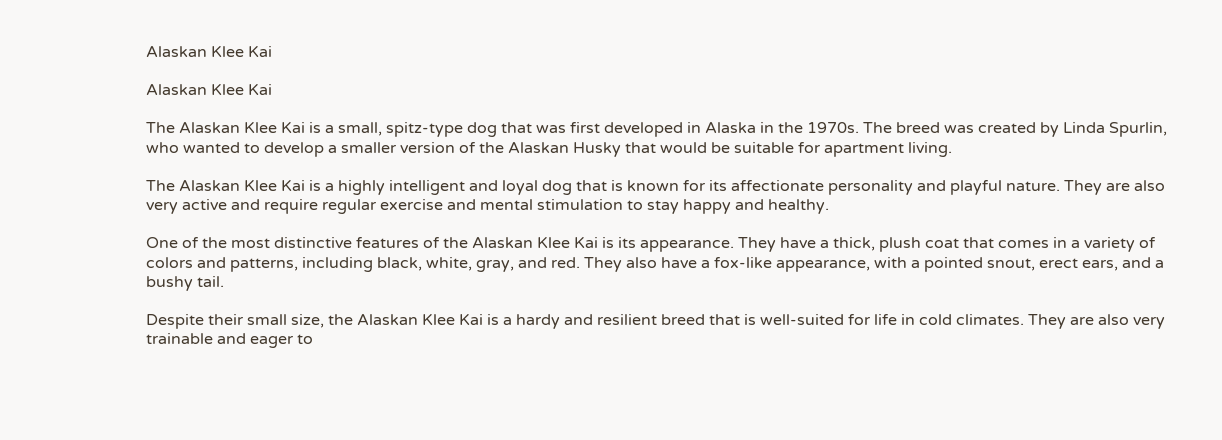Alaskan Klee Kai

Alaskan Klee Kai

The Alaskan Klee Kai is a small, spitz-type dog that was first developed in Alaska in the 1970s. The breed was created by Linda Spurlin, who wanted to develop a smaller version of the Alaskan Husky that would be suitable for apartment living.

The Alaskan Klee Kai is a highly intelligent and loyal dog that is known for its affectionate personality and playful nature. They are also very active and require regular exercise and mental stimulation to stay happy and healthy.

One of the most distinctive features of the Alaskan Klee Kai is its appearance. They have a thick, plush coat that comes in a variety of colors and patterns, including black, white, gray, and red. They also have a fox-like appearance, with a pointed snout, erect ears, and a bushy tail.

Despite their small size, the Alaskan Klee Kai is a hardy and resilient breed that is well-suited for life in cold climates. They are also very trainable and eager to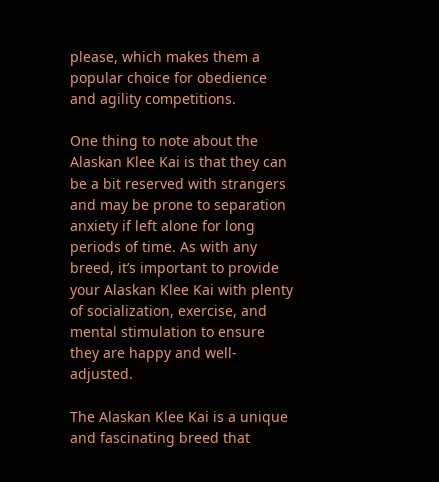please, which makes them a popular choice for obedience and agility competitions.

One thing to note about the Alaskan Klee Kai is that they can be a bit reserved with strangers and may be prone to separation anxiety if left alone for long periods of time. As with any breed, it’s important to provide your Alaskan Klee Kai with plenty of socialization, exercise, and mental stimulation to ensure they are happy and well-adjusted.

The Alaskan Klee Kai is a unique and fascinating breed that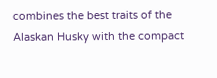combines the best traits of the Alaskan Husky with the compact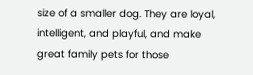size of a smaller dog. They are loyal, intelligent, and playful, and make great family pets for those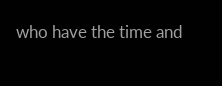who have the time and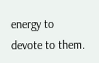energy to devote to them.